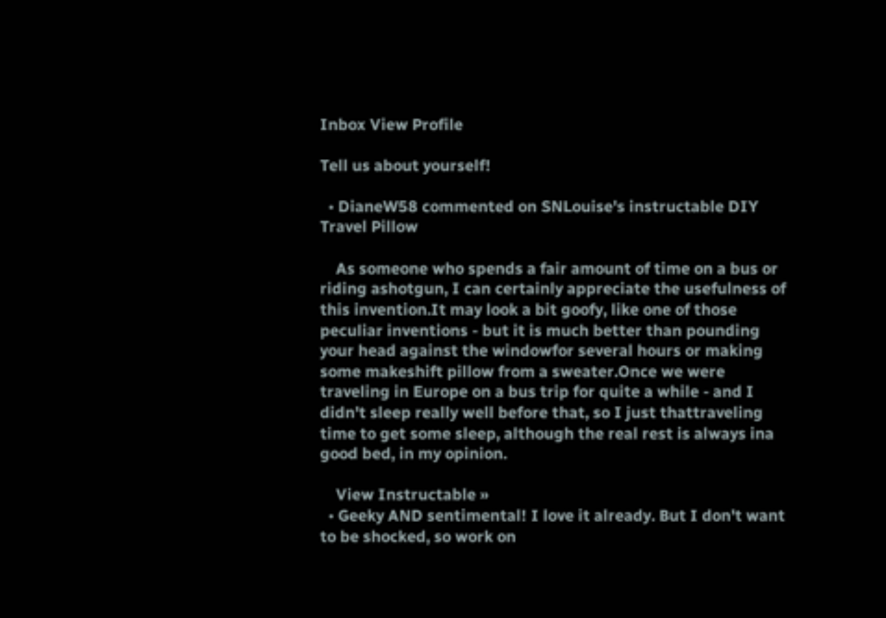Inbox View Profile

Tell us about yourself!

  • DianeW58 commented on SNLouise's instructable DIY Travel Pillow

    As someone who spends a fair amount of time on a bus or riding ashotgun, I can certainly appreciate the usefulness of this invention.It may look a bit goofy, like one of those peculiar inventions - but it is much better than pounding your head against the windowfor several hours or making some makeshift pillow from a sweater.Once we were traveling in Europe on a bus trip for quite a while - and I didn't sleep really well before that, so I just thattraveling time to get some sleep, although the real rest is always ina good bed, in my opinion.

    View Instructable »
  • Geeky AND sentimental! I love it already. But I don't want to be shocked, so work on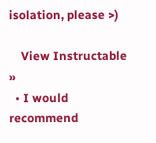isolation, please >)

    View Instructable »
  • I would recommend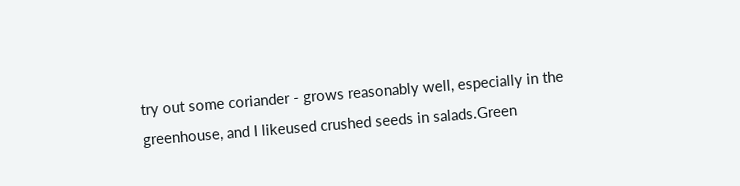try out some coriander - grows reasonably well, especially in the greenhouse, and I likeused crushed seeds in salads.Green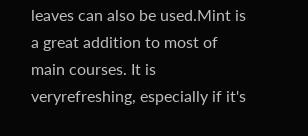leaves can also be used.Mint is a great addition to most of main courses. It is veryrefreshing, especially if it's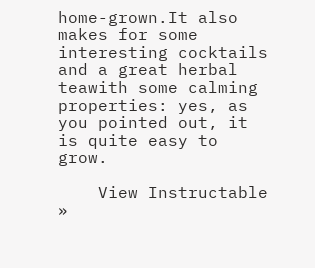home-grown.It also makes for some interesting cocktails and a great herbal teawith some calming properties: yes, as you pointed out, it is quite easy to grow.

    View Instructable »